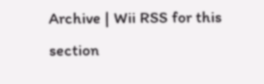Archive | Wii RSS for this section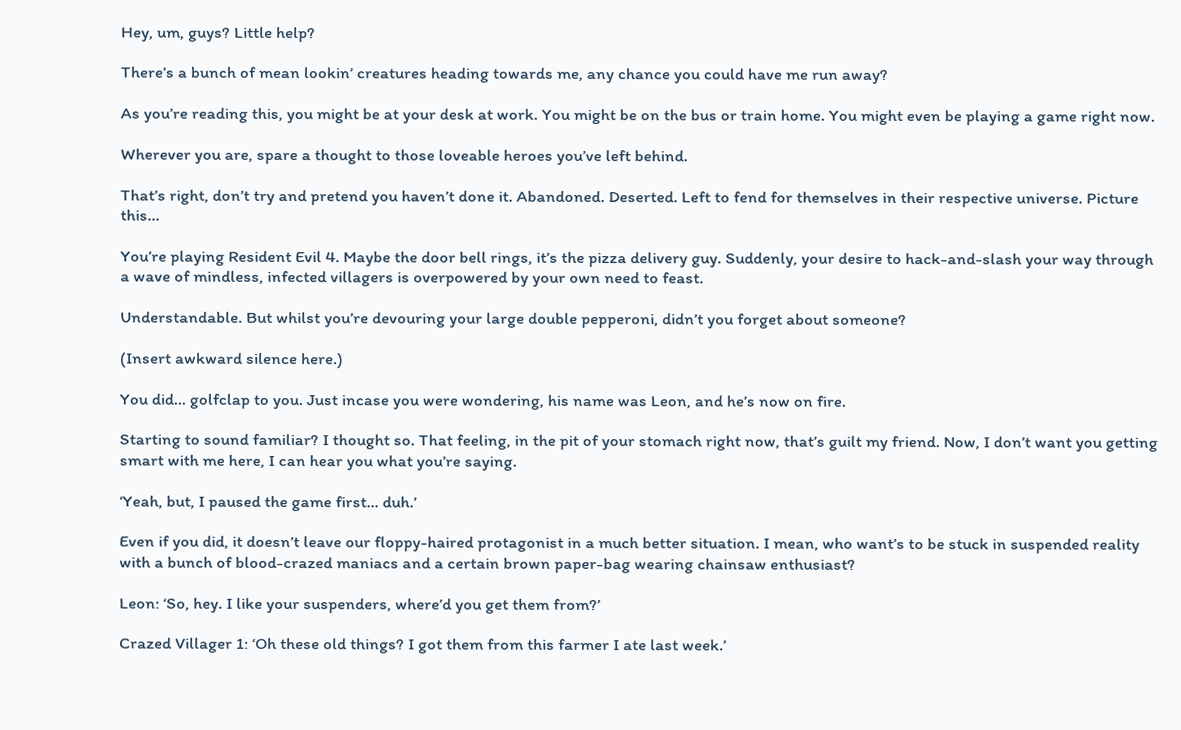Hey, um, guys? Little help?

There’s a bunch of mean lookin’ creatures heading towards me, any chance you could have me run away?

As you’re reading this, you might be at your desk at work. You might be on the bus or train home. You might even be playing a game right now.

Wherever you are, spare a thought to those loveable heroes you’ve left behind.

That’s right, don’t try and pretend you haven’t done it. Abandoned. Deserted. Left to fend for themselves in their respective universe. Picture this…

You’re playing Resident Evil 4. Maybe the door bell rings, it’s the pizza delivery guy. Suddenly, your desire to hack-and-slash your way through a wave of mindless, infected villagers is overpowered by your own need to feast.

Understandable. But whilst you’re devouring your large double pepperoni, didn’t you forget about someone?

(Insert awkward silence here.)

You did… golfclap to you. Just incase you were wondering, his name was Leon, and he’s now on fire.

Starting to sound familiar? I thought so. That feeling, in the pit of your stomach right now, that’s guilt my friend. Now, I don’t want you getting smart with me here, I can hear you what you’re saying.

‘Yeah, but, I paused the game first… duh.’

Even if you did, it doesn’t leave our floppy-haired protagonist in a much better situation. I mean, who want’s to be stuck in suspended reality with a bunch of blood-crazed maniacs and a certain brown paper-bag wearing chainsaw enthusiast?

Leon: ‘So, hey. I like your suspenders, where’d you get them from?’

Crazed Villager 1: ‘Oh these old things? I got them from this farmer I ate last week.’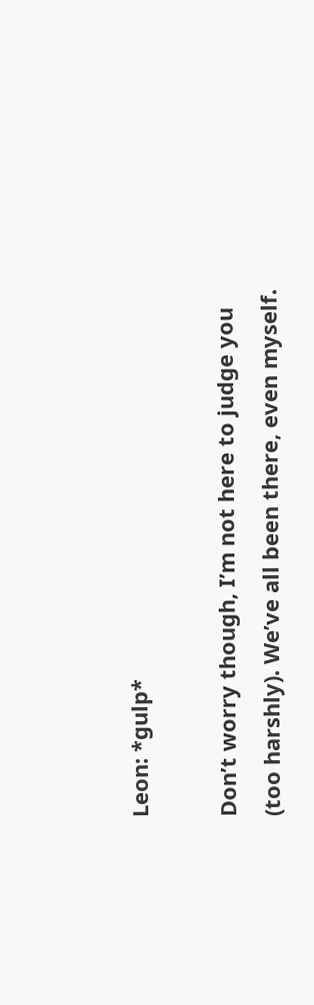Leon: *gulp*

Don’t worry though, I’m not here to judge you (too harshly). We’ve all been there, even myself.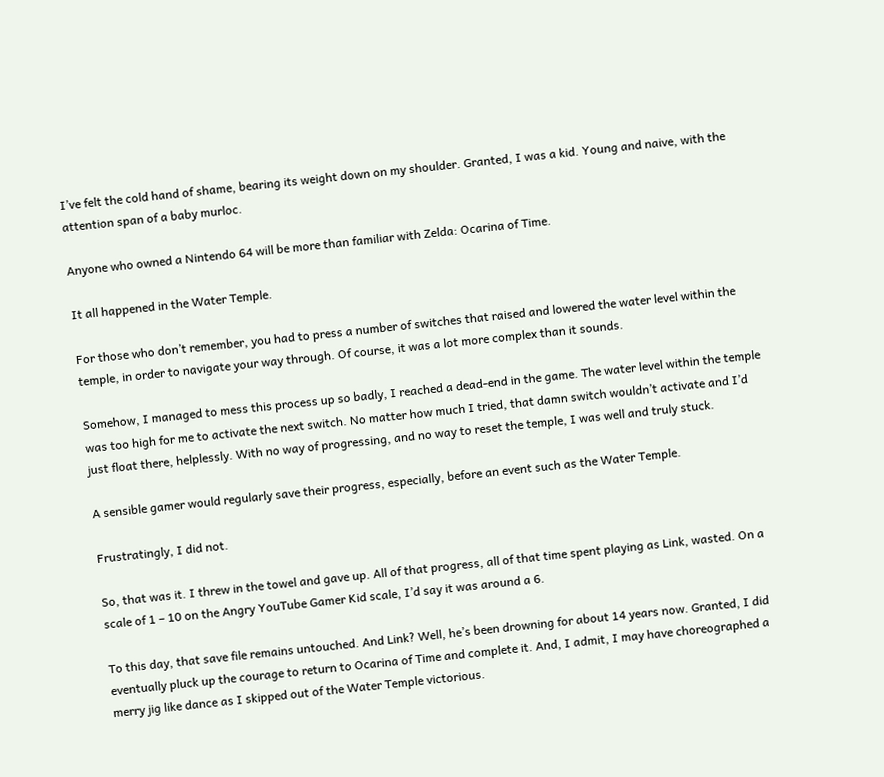I’ve felt the cold hand of shame, bearing its weight down on my shoulder. Granted, I was a kid. Young and naive, with the attention span of a baby murloc.

Anyone who owned a Nintendo 64 will be more than familiar with Zelda: Ocarina of Time.

It all happened in the Water Temple.

For those who don’t remember, you had to press a number of switches that raised and lowered the water level within the temple, in order to navigate your way through. Of course, it was a lot more complex than it sounds.

Somehow, I managed to mess this process up so badly, I reached a dead-end in the game. The water level within the temple was too high for me to activate the next switch. No matter how much I tried, that damn switch wouldn’t activate and I’d just float there, helplessly. With no way of progressing, and no way to reset the temple, I was well and truly stuck.

A sensible gamer would regularly save their progress, especially, before an event such as the Water Temple.

Frustratingly, I did not.

So, that was it. I threw in the towel and gave up. All of that progress, all of that time spent playing as Link, wasted. On a scale of 1 – 10 on the Angry YouTube Gamer Kid scale, I’d say it was around a 6.

To this day, that save file remains untouched. And Link? Well, he’s been drowning for about 14 years now. Granted, I did eventually pluck up the courage to return to Ocarina of Time and complete it. And, I admit, I may have choreographed a merry jig like dance as I skipped out of the Water Temple victorious.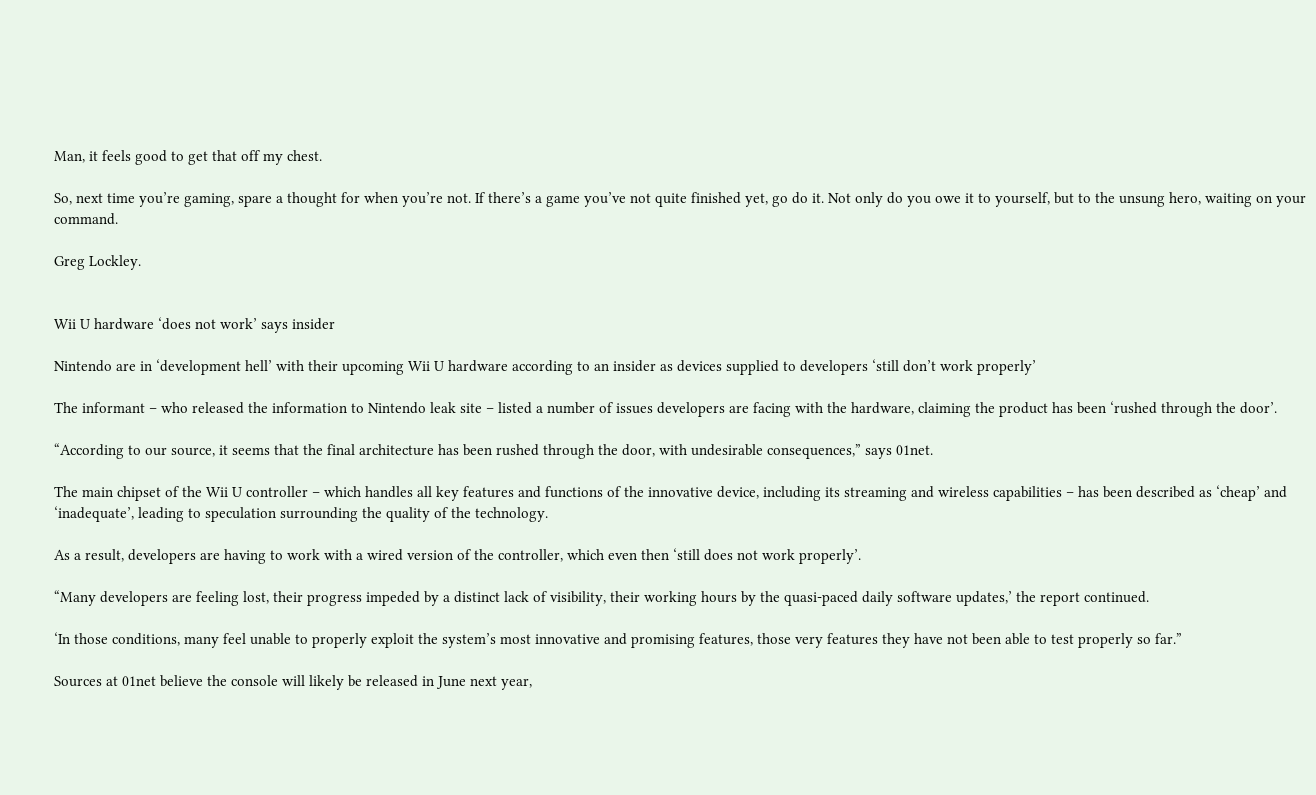Man, it feels good to get that off my chest.

So, next time you’re gaming, spare a thought for when you’re not. If there’s a game you’ve not quite finished yet, go do it. Not only do you owe it to yourself, but to the unsung hero, waiting on your command.

Greg Lockley.


Wii U hardware ‘does not work’ says insider

Nintendo are in ‘development hell’ with their upcoming Wii U hardware according to an insider as devices supplied to developers ‘still don’t work properly’

The informant – who released the information to Nintendo leak site – listed a number of issues developers are facing with the hardware, claiming the product has been ‘rushed through the door’.

“According to our source, it seems that the final architecture has been rushed through the door, with undesirable consequences,” says 01net.

The main chipset of the Wii U controller – which handles all key features and functions of the innovative device, including its streaming and wireless capabilities – has been described as ‘cheap’ and ‘inadequate’, leading to speculation surrounding the quality of the technology.

As a result, developers are having to work with a wired version of the controller, which even then ‘still does not work properly’.

“Many developers are feeling lost, their progress impeded by a distinct lack of visibility, their working hours by the quasi-paced daily software updates,’ the report continued.

‘In those conditions, many feel unable to properly exploit the system’s most innovative and promising features, those very features they have not been able to test properly so far.”

Sources at 01net believe the console will likely be released in June next year,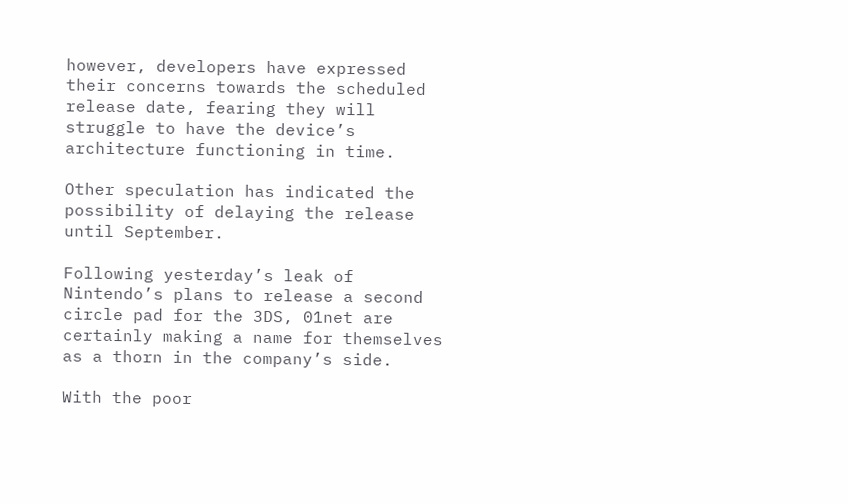however, developers have expressed their concerns towards the scheduled release date, fearing they will struggle to have the device’s architecture functioning in time.

Other speculation has indicated the possibility of delaying the release until September.

Following yesterday’s leak of Nintendo’s plans to release a second circle pad for the 3DS, 01net are certainly making a name for themselves as a thorn in the company’s side.

With the poor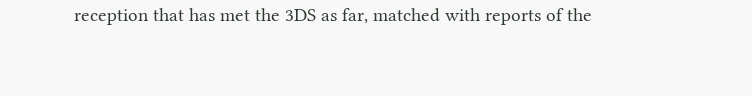reception that has met the 3DS as far, matched with reports of the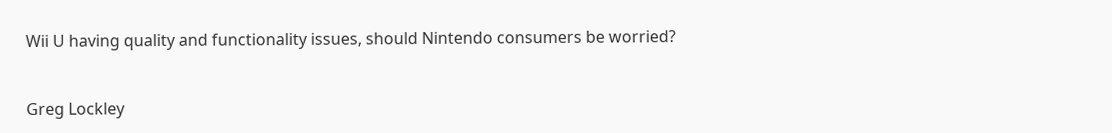Wii U having quality and functionality issues, should Nintendo consumers be worried?


Greg Lockley